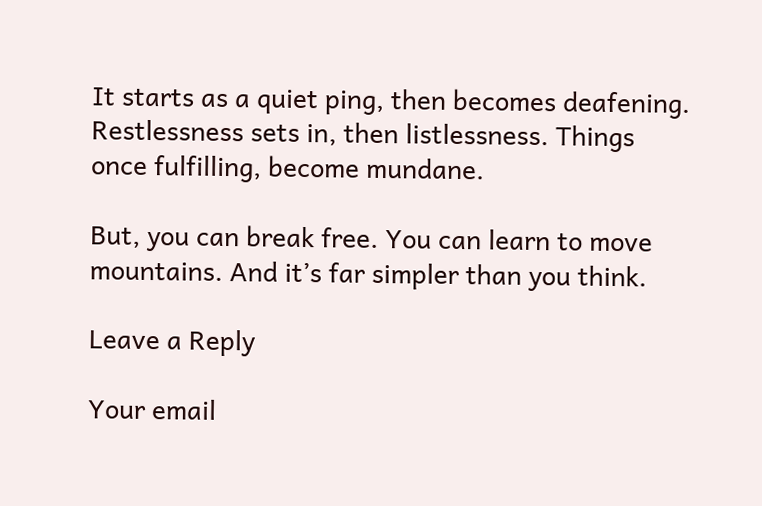It starts as a quiet ping, then becomes deafening. Restlessness sets in, then listlessness. Things once fulfilling, become mundane.

But, you can break free. You can learn to move mountains. And it’s far simpler than you think.

Leave a Reply

Your email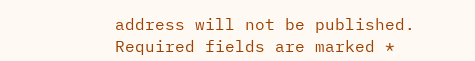address will not be published. Required fields are marked *